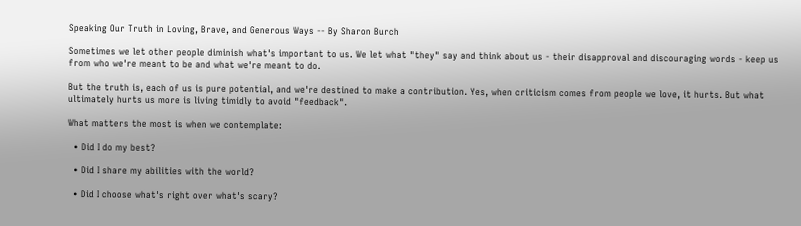Speaking Our Truth in Loving, Brave, and Generous Ways -- By Sharon Burch

Sometimes we let other people diminish what's important to us. We let what "they" say and think about us - their disapproval and discouraging words - keep us from who we're meant to be and what we're meant to do.

But the truth is, each of us is pure potential, and we're destined to make a contribution. Yes, when criticism comes from people we love, it hurts. But what ultimately hurts us more is living timidly to avoid "feedback".

What matters the most is when we contemplate:

  • Did I do my best?

  • Did I share my abilities with the world?

  • Did I choose what's right over what's scary?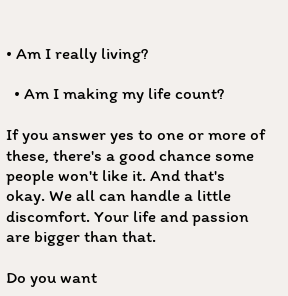• Am I really living?

  • Am I making my life count?

If you answer yes to one or more of these, there's a good chance some people won't like it. And that's okay. We all can handle a little discomfort. Your life and passion are bigger than that.

Do you want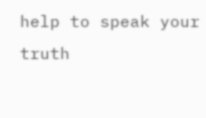help to speak your truth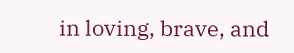in loving, brave, and